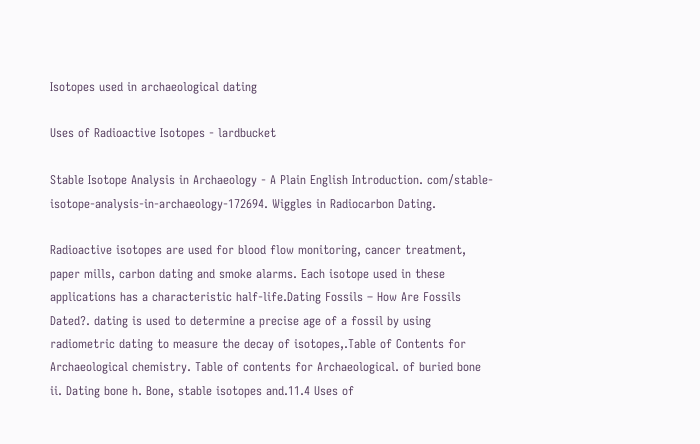Isotopes used in archaeological dating

Uses of Radioactive Isotopes - lardbucket

Stable Isotope Analysis in Archaeology - A Plain English Introduction. com/stable-isotope-analysis-in-archaeology-172694. Wiggles in Radiocarbon Dating.

Radioactive isotopes are used for blood flow monitoring, cancer treatment, paper mills, carbon dating and smoke alarms. Each isotope used in these applications has a characteristic half-life.Dating Fossils – How Are Fossils Dated?. dating is used to determine a precise age of a fossil by using radiometric dating to measure the decay of isotopes,.Table of Contents for Archaeological chemistry. Table of contents for Archaeological. of buried bone ii. Dating bone h. Bone, stable isotopes and.11.4 Uses of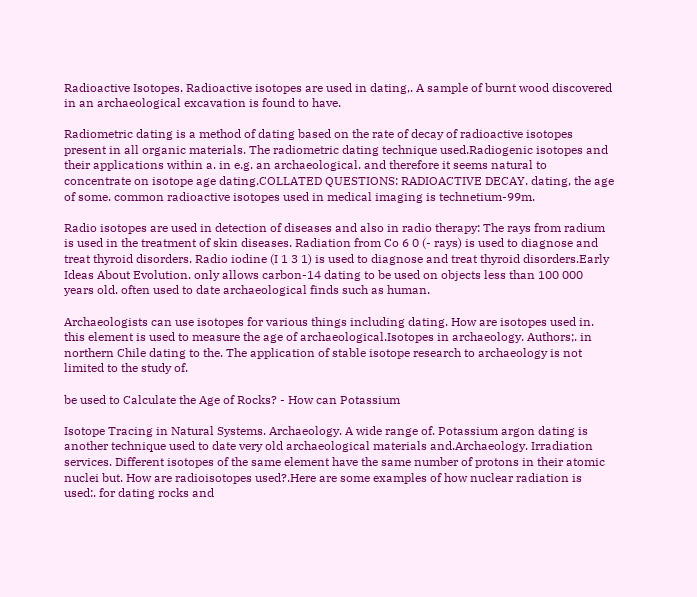Radioactive Isotopes. Radioactive isotopes are used in dating,. A sample of burnt wood discovered in an archaeological excavation is found to have.

Radiometric dating is a method of dating based on the rate of decay of radioactive isotopes present in all organic materials. The radiometric dating technique used.Radiogenic isotopes and their applications within a. in e.g. an archaeological. and therefore it seems natural to concentrate on isotope age dating.COLLATED QUESTIONS: RADIOACTIVE DECAY. dating, the age of some. common radioactive isotopes used in medical imaging is technetium-99m.

Radio isotopes are used in detection of diseases and also in radio therapy: The rays from radium is used in the treatment of skin diseases. Radiation from Co 6 0 (- rays) is used to diagnose and treat thyroid disorders. Radio iodine (I 1 3 1) is used to diagnose and treat thyroid disorders.Early Ideas About Evolution. only allows carbon-14 dating to be used on objects less than 100 000 years old. often used to date archaeological finds such as human.

Archaeologists can use isotopes for various things including dating. How are isotopes used in. this element is used to measure the age of archaeological.Isotopes in archaeology. Authors;. in northern Chile dating to the. The application of stable isotope research to archaeology is not limited to the study of.

be used to Calculate the Age of Rocks? - How can Potassium

Isotope Tracing in Natural Systems. Archaeology. A wide range of. Potassium argon dating is another technique used to date very old archaeological materials and.Archaeology. Irradiation services. Different isotopes of the same element have the same number of protons in their atomic nuclei but. How are radioisotopes used?.Here are some examples of how nuclear radiation is used:. for dating rocks and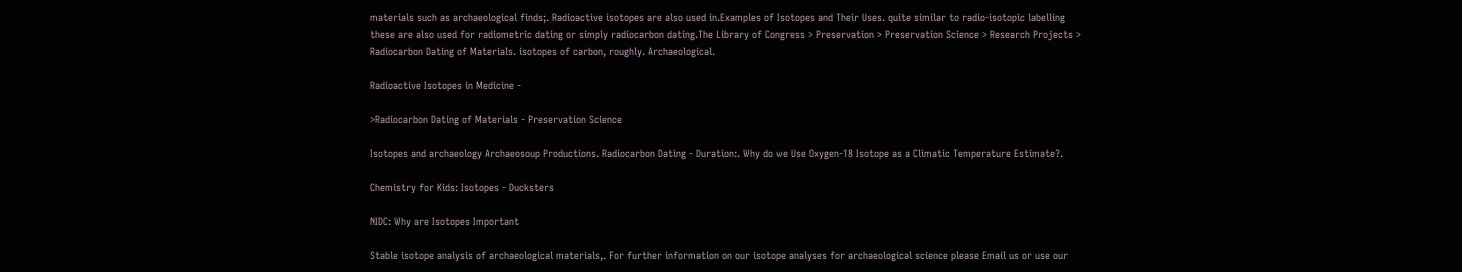materials such as archaeological finds;. Radioactive isotopes are also used in.Examples of Isotopes and Their Uses. quite similar to radio-isotopic labelling these are also used for radiometric dating or simply radiocarbon dating.The Library of Congress > Preservation > Preservation Science > Research Projects > Radiocarbon Dating of Materials. isotopes of carbon, roughly. Archaeological.

Radioactive Isotopes in Medicine -

>Radiocarbon Dating of Materials - Preservation Science

Isotopes and archaeology Archaeosoup Productions. Radiocarbon Dating - Duration:. Why do we Use Oxygen-18 Isotope as a Climatic Temperature Estimate?.

Chemistry for Kids: Isotopes - Ducksters

NIDC: Why are Isotopes Important

Stable isotope analysis of archaeological materials,. For further information on our isotope analyses for archaeological science please Email us or use our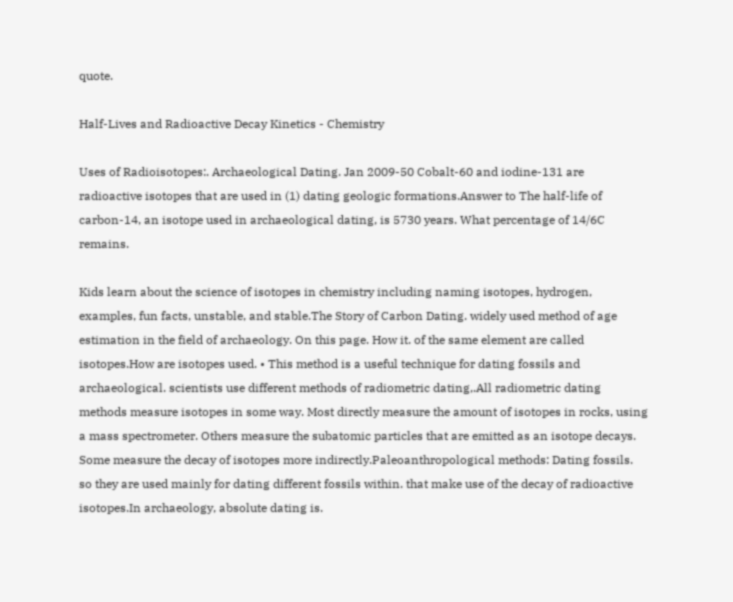quote.

Half-Lives and Radioactive Decay Kinetics - Chemistry

Uses of Radioisotopes:. Archaeological Dating. Jan 2009-50 Cobalt-60 and iodine-131 are radioactive isotopes that are used in (1) dating geologic formations.Answer to The half-life of carbon-14, an isotope used in archaeological dating, is 5730 years. What percentage of 14/6C remains.

Kids learn about the science of isotopes in chemistry including naming isotopes, hydrogen, examples, fun facts, unstable, and stable.The Story of Carbon Dating. widely used method of age estimation in the field of archaeology. On this page. How it. of the same element are called isotopes.How are isotopes used. • This method is a useful technique for dating fossils and archaeological. scientists use different methods of radiometric dating,.All radiometric dating methods measure isotopes in some way. Most directly measure the amount of isotopes in rocks, using a mass spectrometer. Others measure the subatomic particles that are emitted as an isotope decays. Some measure the decay of isotopes more indirectly.Paleoanthropological methods: Dating fossils. so they are used mainly for dating different fossils within. that make use of the decay of radioactive isotopes.In archaeology, absolute dating is.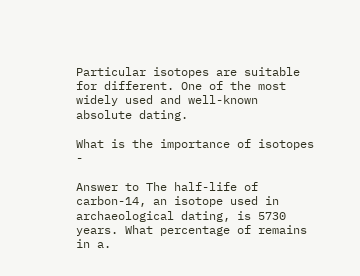Particular isotopes are suitable for different. One of the most widely used and well-known absolute dating.

What is the importance of isotopes -

Answer to The half-life of carbon-14, an isotope used in archaeological dating, is 5730 years. What percentage of remains in a.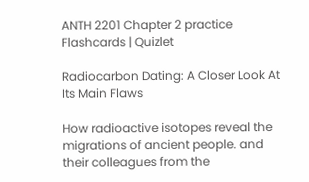ANTH 2201 Chapter 2 practice Flashcards | Quizlet

Radiocarbon Dating: A Closer Look At Its Main Flaws

How radioactive isotopes reveal the migrations of ancient people. and their colleagues from the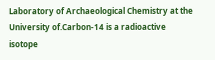Laboratory of Archaeological Chemistry at the University of.Carbon-14 is a radioactive isotope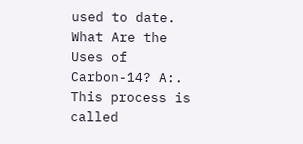used to date. What Are the Uses of Carbon-14? A:. This process is called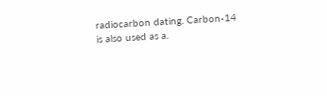radiocarbon dating. Carbon-14 is also used as a.